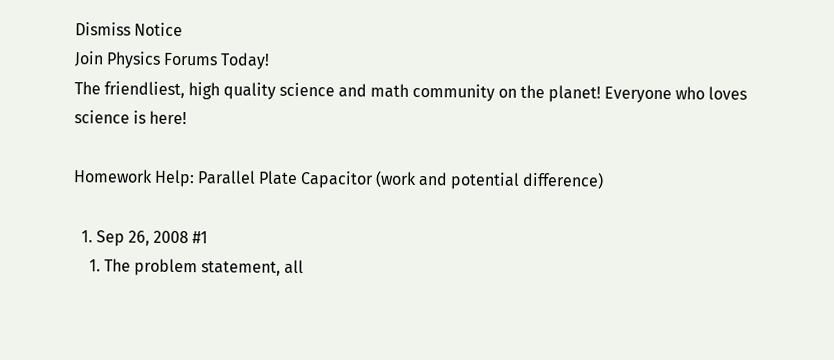Dismiss Notice
Join Physics Forums Today!
The friendliest, high quality science and math community on the planet! Everyone who loves science is here!

Homework Help: Parallel Plate Capacitor (work and potential difference)

  1. Sep 26, 2008 #1
    1. The problem statement, all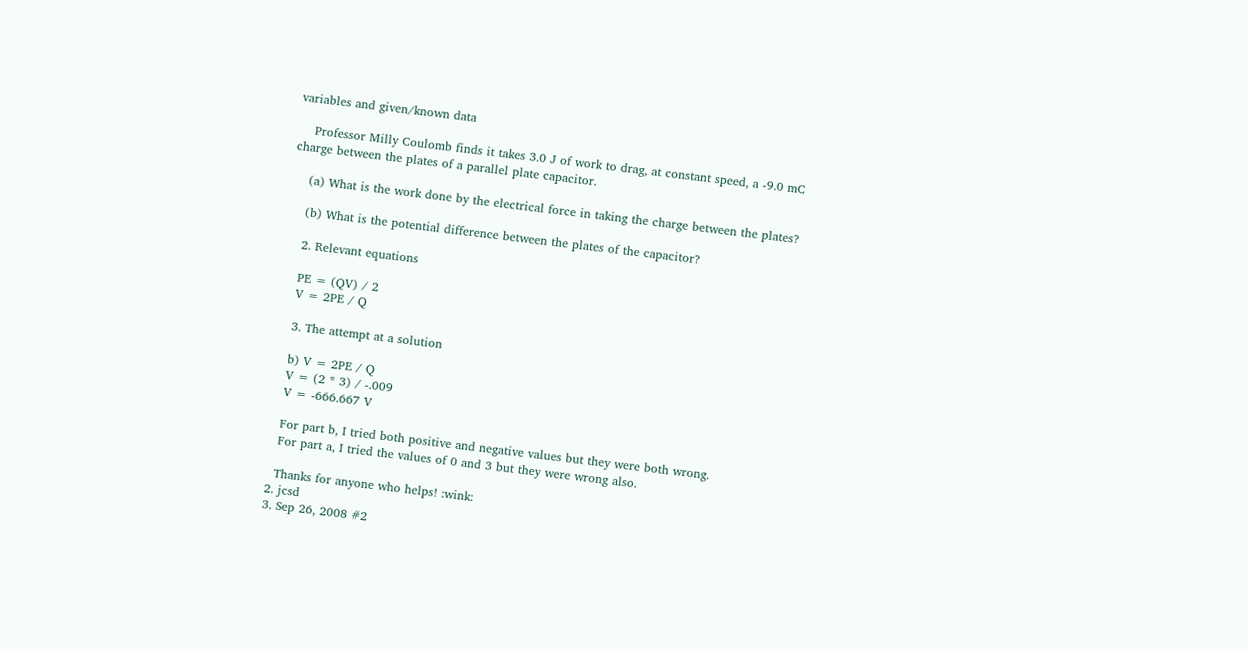variables and given/known data

    Professor Milly Coulomb finds it takes 3.0 J of work to drag, at constant speed, a -9.0 mC charge between the plates of a parallel plate capacitor.

    (a) What is the work done by the electrical force in taking the charge between the plates?

    (b) What is the potential difference between the plates of the capacitor?

    2. Relevant equations

    PE = (QV) / 2
    V = 2PE / Q

    3. The attempt at a solution

    b) V = 2PE / Q
    V = (2 * 3) / -.009
    V = -666.667 V

    For part b, I tried both positive and negative values but they were both wrong.
    For part a, I tried the values of 0 and 3 but they were wrong also.

    Thanks for anyone who helps! :wink:
  2. jcsd
  3. Sep 26, 2008 #2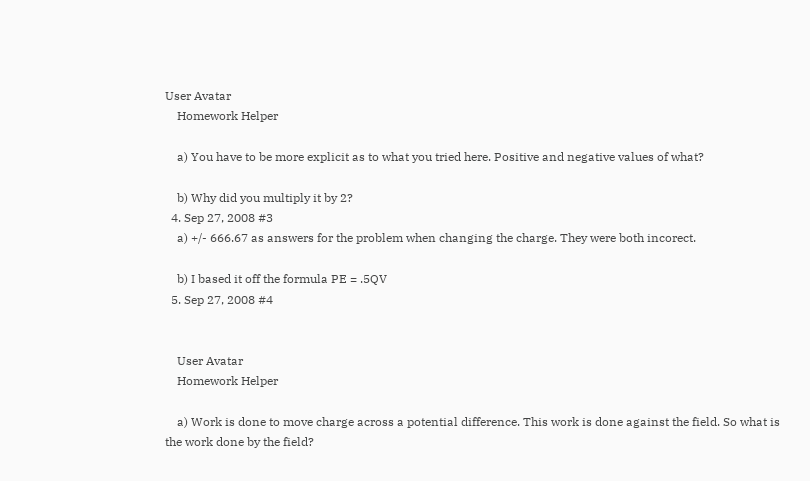User Avatar
    Homework Helper

    a) You have to be more explicit as to what you tried here. Positive and negative values of what?

    b) Why did you multiply it by 2?
  4. Sep 27, 2008 #3
    a) +/- 666.67 as answers for the problem when changing the charge. They were both incorect.

    b) I based it off the formula PE = .5QV
  5. Sep 27, 2008 #4


    User Avatar
    Homework Helper

    a) Work is done to move charge across a potential difference. This work is done against the field. So what is the work done by the field?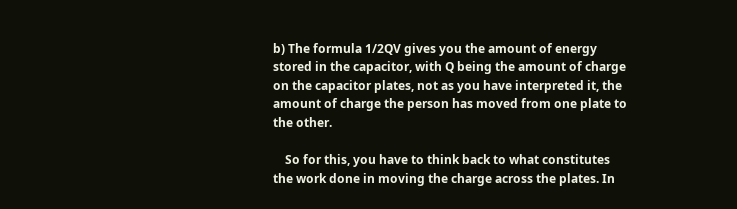b) The formula 1/2QV gives you the amount of energy stored in the capacitor, with Q being the amount of charge on the capacitor plates, not as you have interpreted it, the amount of charge the person has moved from one plate to the other.

    So for this, you have to think back to what constitutes the work done in moving the charge across the plates. In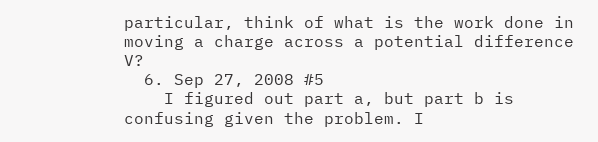particular, think of what is the work done in moving a charge across a potential difference V?
  6. Sep 27, 2008 #5
    I figured out part a, but part b is confusing given the problem. I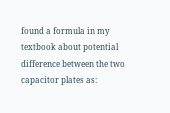found a formula in my textbook about potential difference between the two capacitor plates as: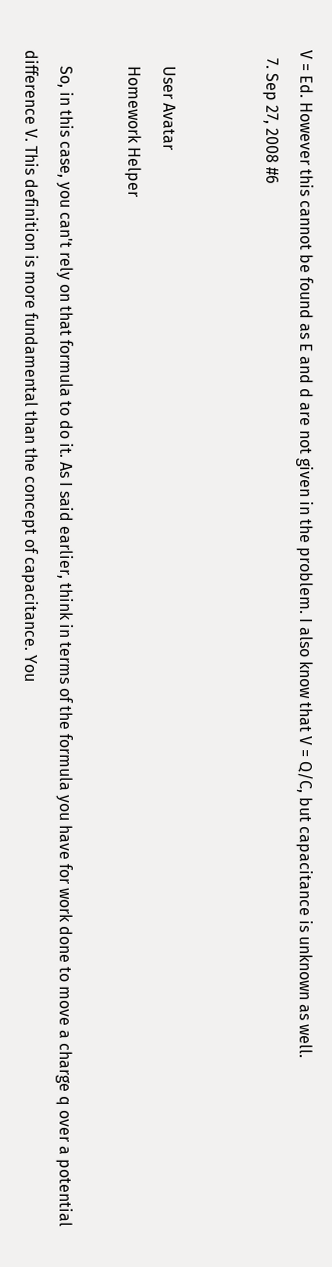V = Ed. However this cannot be found as E and d are not given in the problem. I also know that V = Q/C, but capacitance is unknown as well.
  7. Sep 27, 2008 #6


    User Avatar
    Homework Helper

    So, in this case, you can't rely on that formula to do it. As I said earlier, think in terms of the formula you have for work done to move a charge q over a potential difference V. This definition is more fundamental than the concept of capacitance. You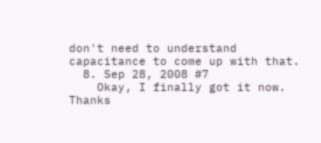don't need to understand capacitance to come up with that.
  8. Sep 28, 2008 #7
    Okay, I finally got it now. Thanks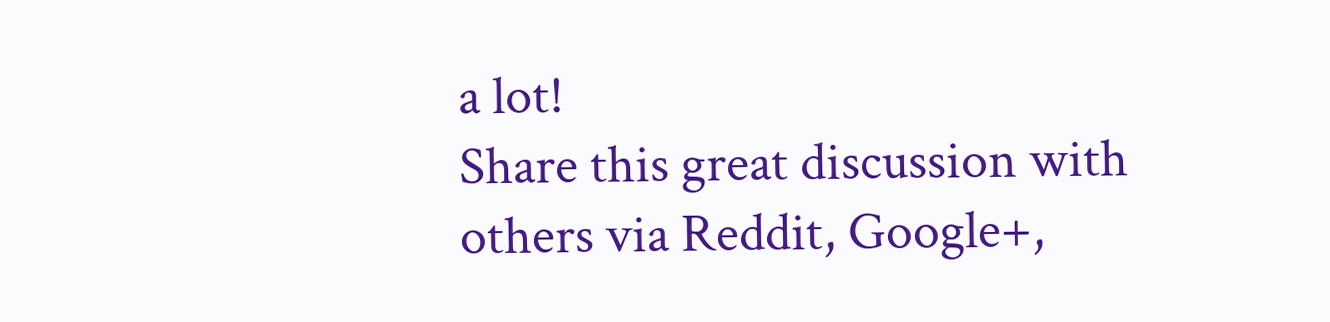a lot!
Share this great discussion with others via Reddit, Google+,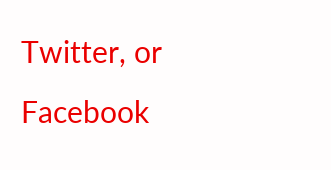Twitter, or Facebook